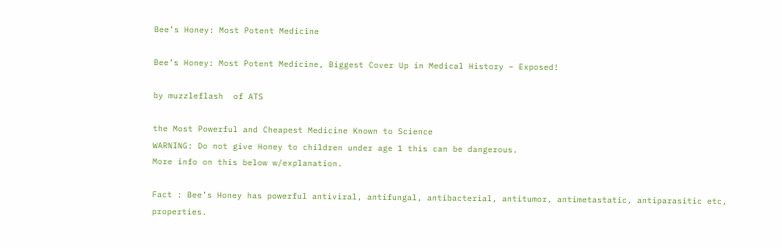Bee’s Honey: Most Potent Medicine

Bee’s Honey: Most Potent Medicine, Biggest Cover Up in Medical History – Exposed!

by muzzleflash  of ATS

the Most Powerful and Cheapest Medicine Known to Science
WARNING: Do not give Honey to children under age 1 this can be dangerous.
More info on this below w/explanation.

Fact : Bee’s Honey has powerful antiviral, antifungal, antibacterial, antitumor, antimetastatic, antiparasitic etc, properties.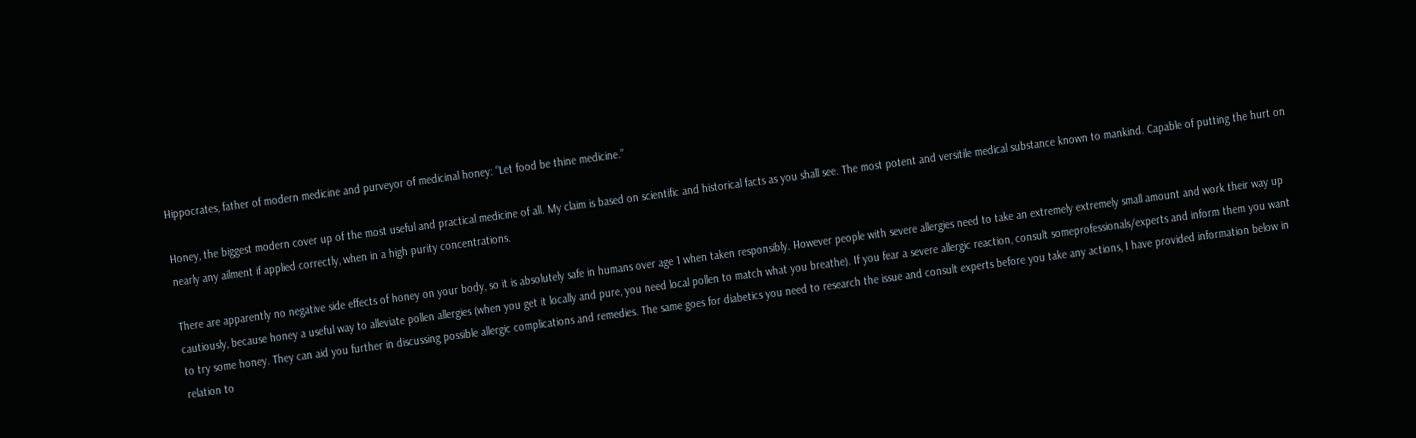Hippocrates, father of modern medicine and purveyor of medicinal honey: “Let food be thine medicine.”

Honey, the biggest modern cover up of the most useful and practical medicine of all. My claim is based on scientific and historical facts as you shall see. The most potent and versitile medical substance known to mankind. Capable of putting the hurt on nearly any ailment if applied correctly, when in a high purity concentrations.

There are apparently no negative side effects of honey on your body, so it is absolutely safe in humans over age 1 when taken responsibly. However people with severe allergies need to take an extremely extremely small amount and work their way up cautiously, because honey a useful way to alleviate pollen allergies (when you get it locally and pure, you need local pollen to match what you breathe). If you fear a severe allergic reaction, consult someprofessionals/experts and inform them you want to try some honey. They can aid you further in discussing possible allergic complications and remedies. The same goes for diabetics you need to research the issue and consult experts before you take any actions, I have provided information below in relation to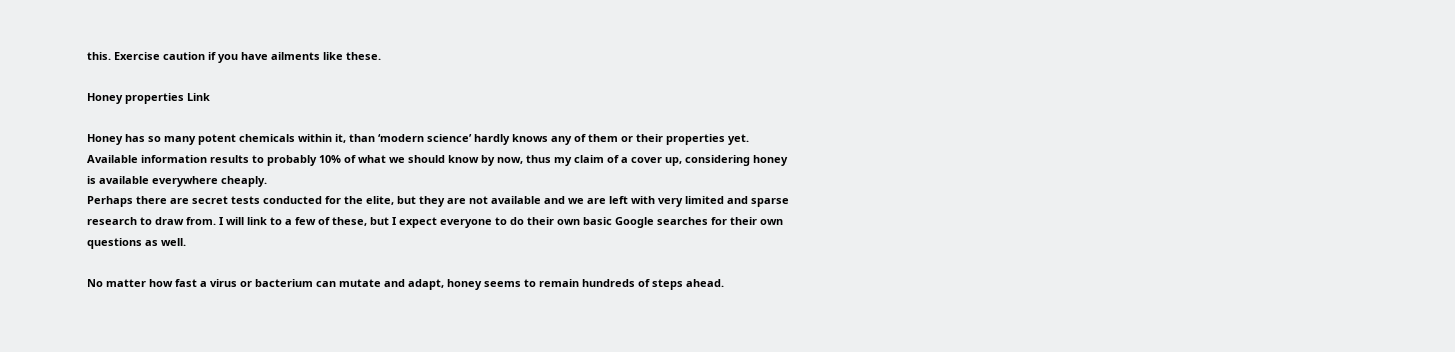this. Exercise caution if you have ailments like these.

Honey properties Link

Honey has so many potent chemicals within it, than ‘modern science’ hardly knows any of them or their properties yet. Available information results to probably 10% of what we should know by now, thus my claim of a cover up, considering honey is available everywhere cheaply.
Perhaps there are secret tests conducted for the elite, but they are not available and we are left with very limited and sparse research to draw from. I will link to a few of these, but I expect everyone to do their own basic Google searches for their own questions as well.

No matter how fast a virus or bacterium can mutate and adapt, honey seems to remain hundreds of steps ahead.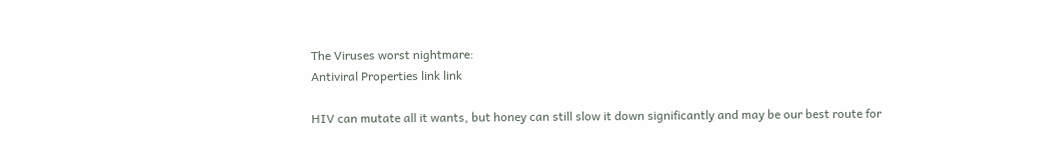The Viruses worst nightmare:
Antiviral Properties link link

HIV can mutate all it wants, but honey can still slow it down significantly and may be our best route for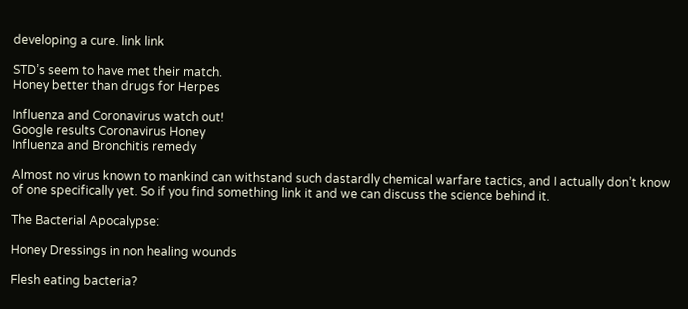developing a cure. link link

STD’s seem to have met their match.
Honey better than drugs for Herpes

Influenza and Coronavirus watch out!
Google results Coronavirus Honey
Influenza and Bronchitis remedy

Almost no virus known to mankind can withstand such dastardly chemical warfare tactics, and I actually don’t know of one specifically yet. So if you find something link it and we can discuss the science behind it.

The Bacterial Apocalypse:

Honey Dressings in non healing wounds

Flesh eating bacteria?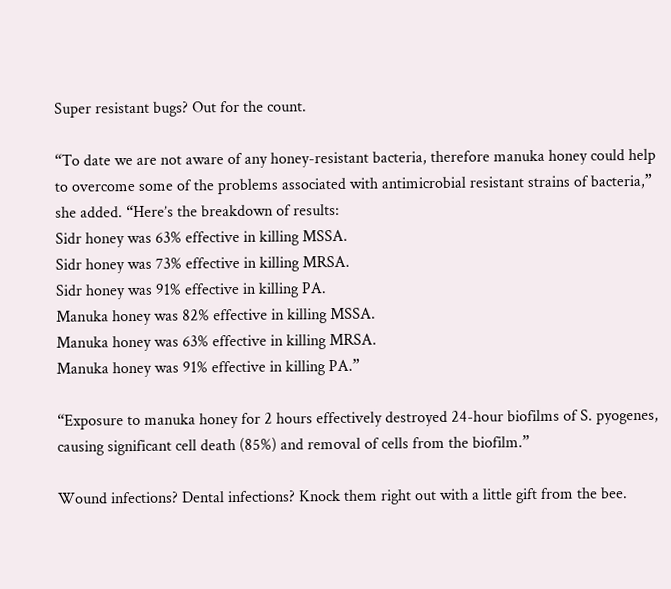Super resistant bugs? Out for the count.

“To date we are not aware of any honey-resistant bacteria, therefore manuka honey could help to overcome some of the problems associated with antimicrobial resistant strains of bacteria,” she added. “Here’s the breakdown of results:
Sidr honey was 63% effective in killing MSSA.
Sidr honey was 73% effective in killing MRSA.
Sidr honey was 91% effective in killing PA.
Manuka honey was 82% effective in killing MSSA.
Manuka honey was 63% effective in killing MRSA.
Manuka honey was 91% effective in killing PA.”

“Exposure to manuka honey for 2 hours effectively destroyed 24-hour biofilms of S. pyogenes, causing significant cell death (85%) and removal of cells from the biofilm.”

Wound infections? Dental infections? Knock them right out with a little gift from the bee.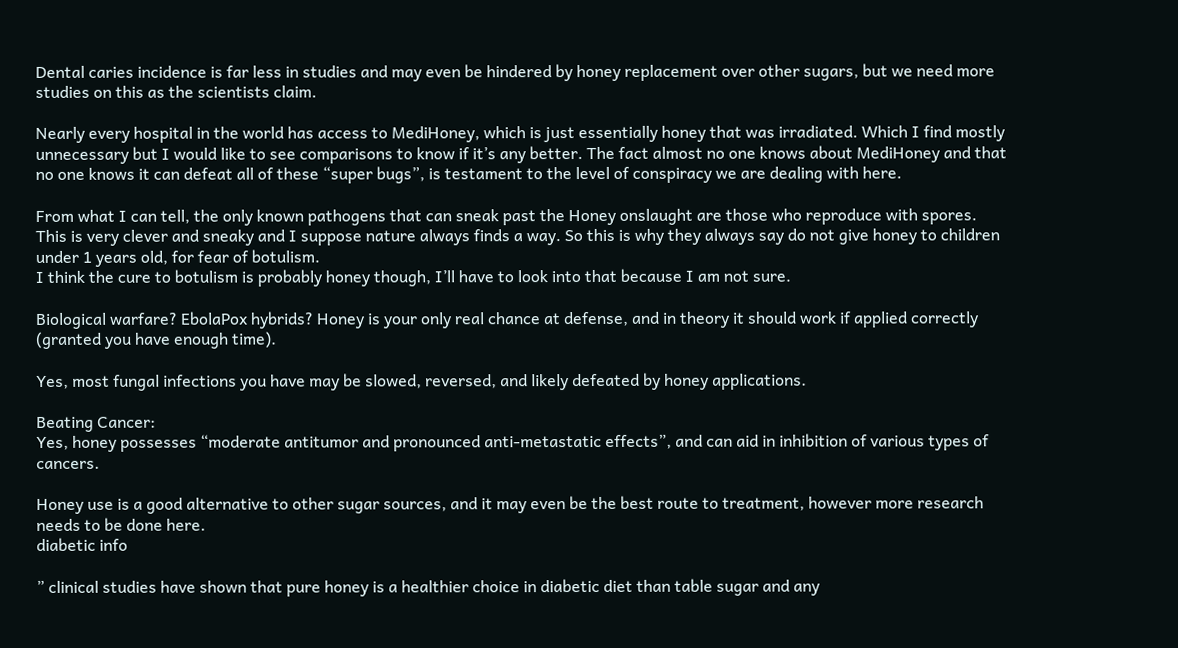Dental caries incidence is far less in studies and may even be hindered by honey replacement over other sugars, but we need more studies on this as the scientists claim.

Nearly every hospital in the world has access to MediHoney, which is just essentially honey that was irradiated. Which I find mostly unnecessary but I would like to see comparisons to know if it’s any better. The fact almost no one knows about MediHoney and that no one knows it can defeat all of these “super bugs”, is testament to the level of conspiracy we are dealing with here.

From what I can tell, the only known pathogens that can sneak past the Honey onslaught are those who reproduce with spores. This is very clever and sneaky and I suppose nature always finds a way. So this is why they always say do not give honey to children under 1 years old, for fear of botulism.
I think the cure to botulism is probably honey though, I’ll have to look into that because I am not sure.

Biological warfare? EbolaPox hybrids? Honey is your only real chance at defense, and in theory it should work if applied correctly (granted you have enough time).

Yes, most fungal infections you have may be slowed, reversed, and likely defeated by honey applications.

Beating Cancer:
Yes, honey possesses “moderate antitumor and pronounced anti-metastatic effects”, and can aid in inhibition of various types of cancers.

Honey use is a good alternative to other sugar sources, and it may even be the best route to treatment, however more research needs to be done here.
diabetic info

” clinical studies have shown that pure honey is a healthier choice in diabetic diet than table sugar and any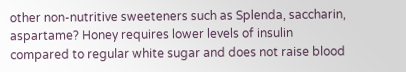other non-nutritive sweeteners such as Splenda, saccharin, aspartame? Honey requires lower levels of insulin compared to regular white sugar and does not raise blood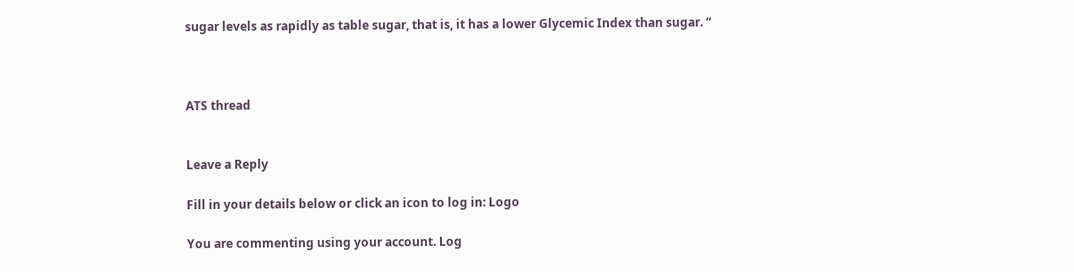sugar levels as rapidly as table sugar, that is, it has a lower Glycemic Index than sugar. “



ATS thread


Leave a Reply

Fill in your details below or click an icon to log in: Logo

You are commenting using your account. Log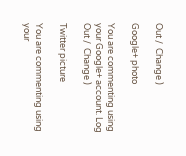Out /  Change )

Google+ photo

You are commenting using your Google+ account. Log Out /  Change )

Twitter picture

You are commenting using your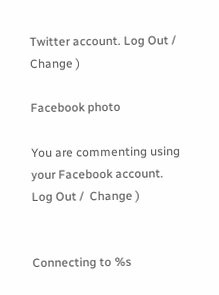Twitter account. Log Out /  Change )

Facebook photo

You are commenting using your Facebook account. Log Out /  Change )


Connecting to %s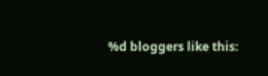%d bloggers like this: